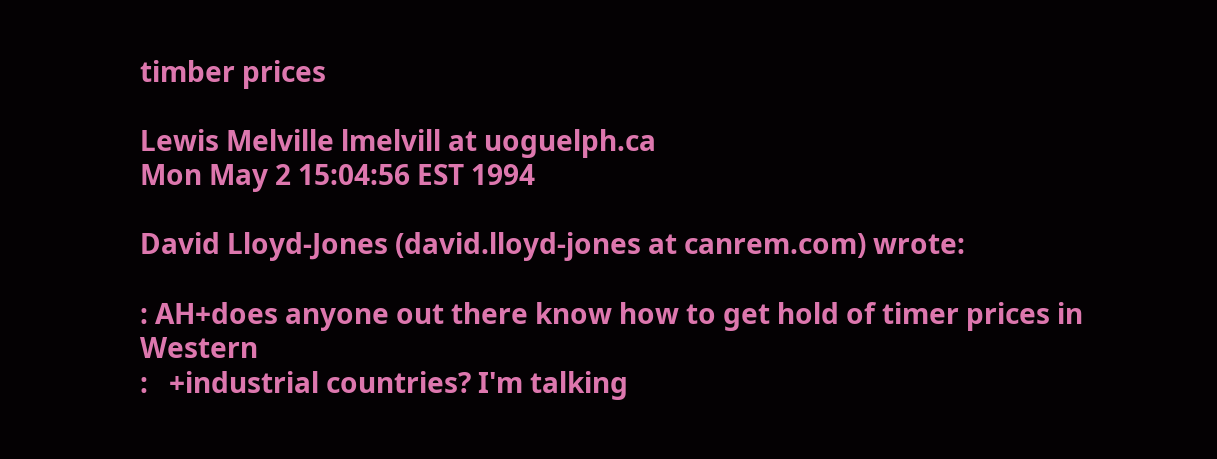timber prices

Lewis Melville lmelvill at uoguelph.ca
Mon May 2 15:04:56 EST 1994

David Lloyd-Jones (david.lloyd-jones at canrem.com) wrote:

: AH+does anyone out there know how to get hold of timer prices in Western
:   +industrial countries? I'm talking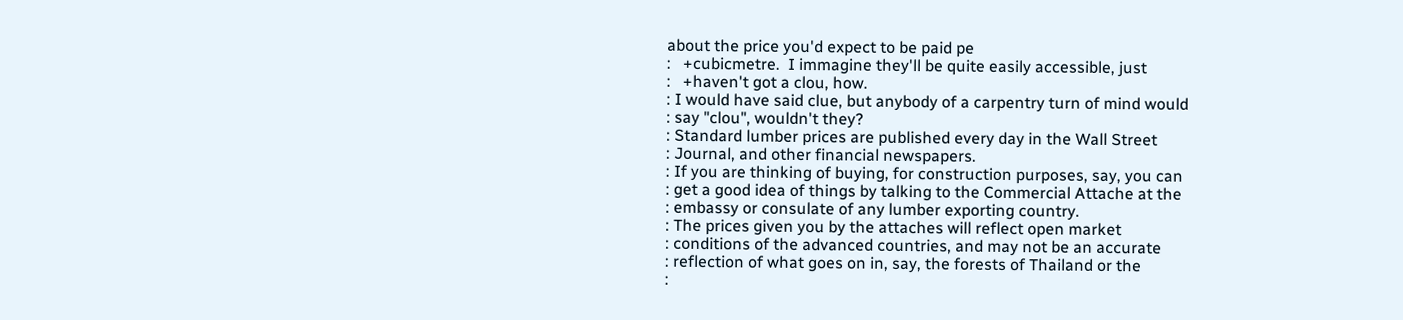about the price you'd expect to be paid pe
:   +cubicmetre.  I immagine they'll be quite easily accessible, just
:   +haven't got a clou, how.
: I would have said clue, but anybody of a carpentry turn of mind would
: say "clou", wouldn't they?
: Standard lumber prices are published every day in the Wall Street
: Journal, and other financial newspapers.
: If you are thinking of buying, for construction purposes, say, you can
: get a good idea of things by talking to the Commercial Attache at the
: embassy or consulate of any lumber exporting country.
: The prices given you by the attaches will reflect open market
: conditions of the advanced countries, and may not be an accurate
: reflection of what goes on in, say, the forests of Thailand or the
: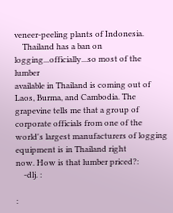veneer-peeling plants of Indonesia.
    Thailand has a ban on logging...officially...so most of the lumber
available in Thailand is coming out of Laos, Burma, and Cambodia. The
grapevine tells me that a group of corporate officials from one of the
world's largest manufacturers of logging equipment is in Thailand right
now. How is that lumber priced?:
    -dlj. :

: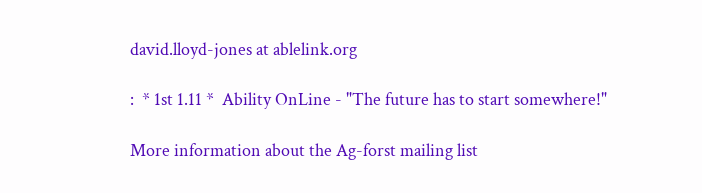david.lloyd-jones at ablelink.org

:  * 1st 1.11 *  Ability OnLine - "The future has to start somewhere!"

More information about the Ag-forst mailing list